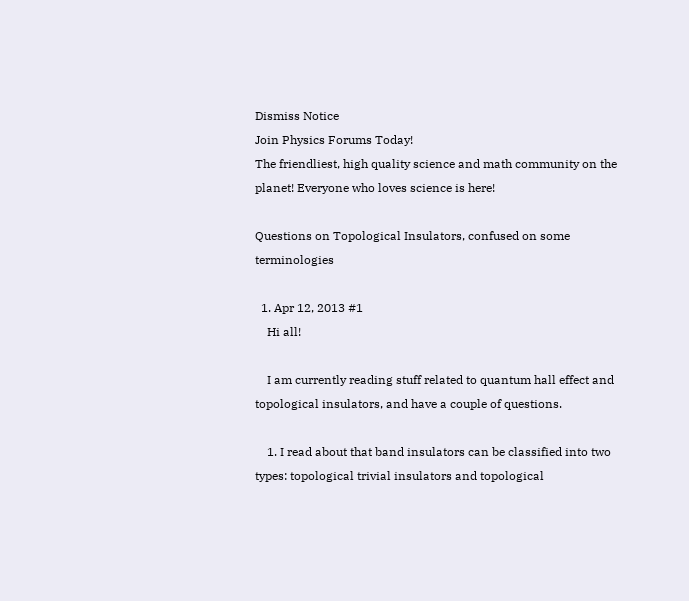Dismiss Notice
Join Physics Forums Today!
The friendliest, high quality science and math community on the planet! Everyone who loves science is here!

Questions on Topological Insulators, confused on some terminologies

  1. Apr 12, 2013 #1
    Hi all!

    I am currently reading stuff related to quantum hall effect and topological insulators, and have a couple of questions.

    1. I read about that band insulators can be classified into two types: topological trivial insulators and topological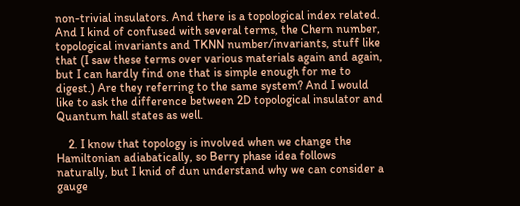non-trivial insulators. And there is a topological index related. And I kind of confused with several terms, the Chern number, topological invariants and TKNN number/invariants, stuff like that (I saw these terms over various materials again and again, but I can hardly find one that is simple enough for me to digest.) Are they referring to the same system? And I would like to ask the difference between 2D topological insulator and Quantum hall states as well.

    2. I know that topology is involved when we change the Hamiltonian adiabatically, so Berry phase idea follows naturally, but I knid of dun understand why we can consider a gauge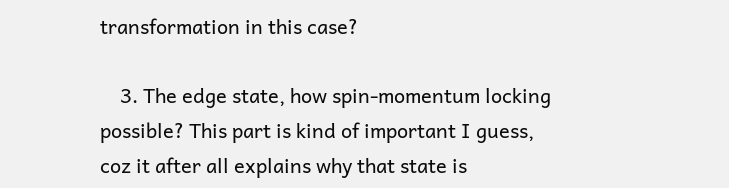transformation in this case?

    3. The edge state, how spin-momentum locking possible? This part is kind of important I guess, coz it after all explains why that state is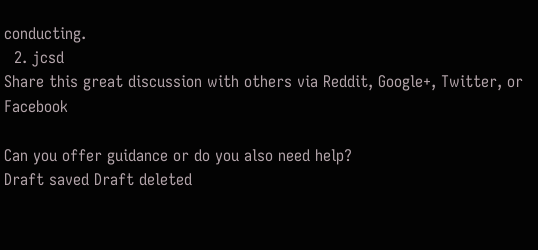conducting.
  2. jcsd
Share this great discussion with others via Reddit, Google+, Twitter, or Facebook

Can you offer guidance or do you also need help?
Draft saved Draft deleted